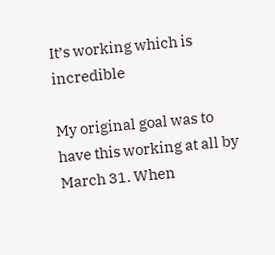It’s working which is incredible

My original goal was to have this working at all by March 31. When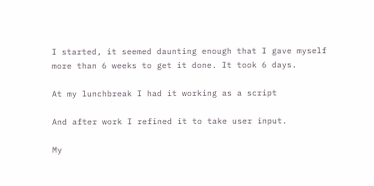I started, it seemed daunting enough that I gave myself more than 6 weeks to get it done. It took 6 days.

At my lunchbreak I had it working as a script

And after work I refined it to take user input.

My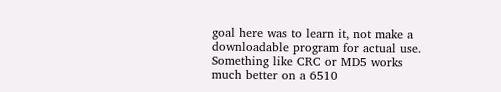goal here was to learn it, not make a downloadable program for actual use. Something like CRC or MD5 works much better on a 6510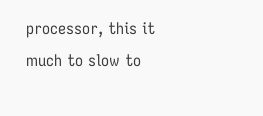processor, this it much to slow to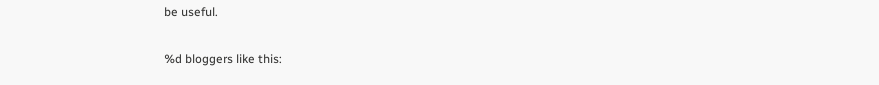be useful.

%d bloggers like this: